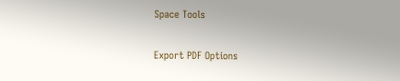Space Tools

Export PDF Options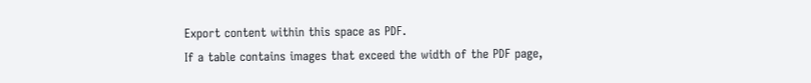Export content within this space as PDF.
If a table contains images that exceed the width of the PDF page,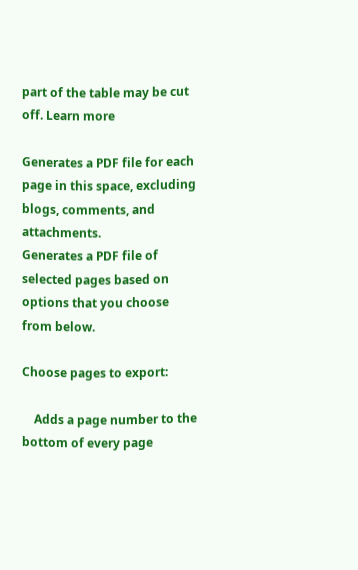part of the table may be cut off. Learn more

Generates a PDF file for each page in this space, excluding blogs, comments, and attachments.
Generates a PDF file of selected pages based on options that you choose from below.

Choose pages to export:

    Adds a page number to the bottom of every page